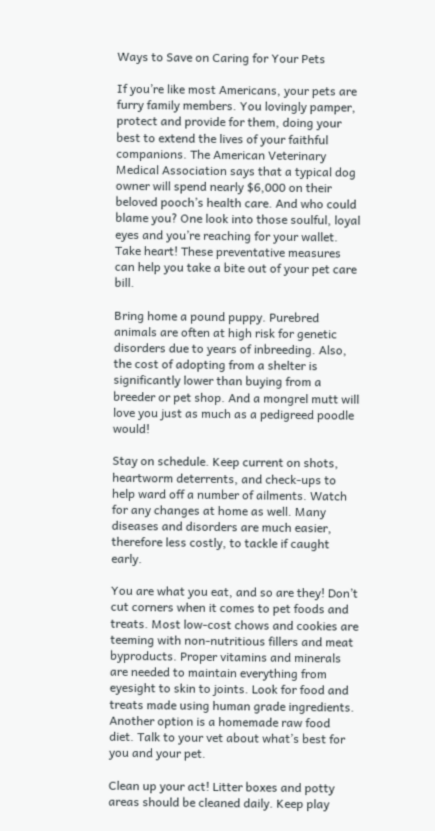Ways to Save on Caring for Your Pets

If you’re like most Americans, your pets are furry family members. You lovingly pamper, protect and provide for them, doing your best to extend the lives of your faithful companions. The American Veterinary Medical Association says that a typical dog owner will spend nearly $6,000 on their beloved pooch’s health care. And who could blame you? One look into those soulful, loyal eyes and you’re reaching for your wallet. Take heart! These preventative measures can help you take a bite out of your pet care bill.

Bring home a pound puppy. Purebred animals are often at high risk for genetic disorders due to years of inbreeding. Also, the cost of adopting from a shelter is significantly lower than buying from a breeder or pet shop. And a mongrel mutt will love you just as much as a pedigreed poodle would!

Stay on schedule. Keep current on shots, heartworm deterrents, and check-ups to help ward off a number of ailments. Watch for any changes at home as well. Many diseases and disorders are much easier, therefore less costly, to tackle if caught early.

You are what you eat, and so are they! Don’t cut corners when it comes to pet foods and treats. Most low-cost chows and cookies are teeming with non-nutritious fillers and meat byproducts. Proper vitamins and minerals are needed to maintain everything from eyesight to skin to joints. Look for food and treats made using human grade ingredients. Another option is a homemade raw food diet. Talk to your vet about what’s best for you and your pet.

Clean up your act! Litter boxes and potty areas should be cleaned daily. Keep play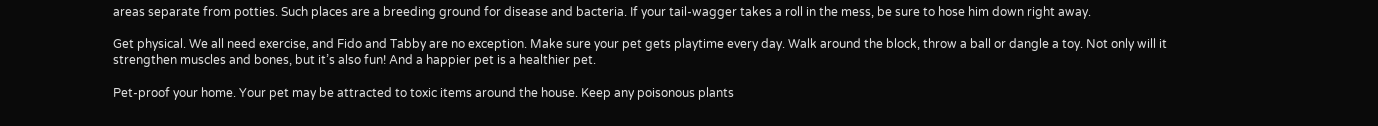areas separate from potties. Such places are a breeding ground for disease and bacteria. If your tail-wagger takes a roll in the mess, be sure to hose him down right away.

Get physical. We all need exercise, and Fido and Tabby are no exception. Make sure your pet gets playtime every day. Walk around the block, throw a ball or dangle a toy. Not only will it strengthen muscles and bones, but it’s also fun! And a happier pet is a healthier pet.

Pet-proof your home. Your pet may be attracted to toxic items around the house. Keep any poisonous plants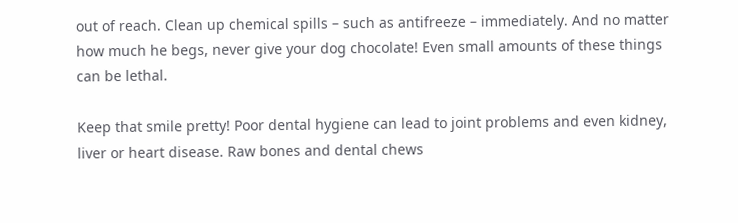out of reach. Clean up chemical spills – such as antifreeze – immediately. And no matter how much he begs, never give your dog chocolate! Even small amounts of these things can be lethal.

Keep that smile pretty! Poor dental hygiene can lead to joint problems and even kidney, liver or heart disease. Raw bones and dental chews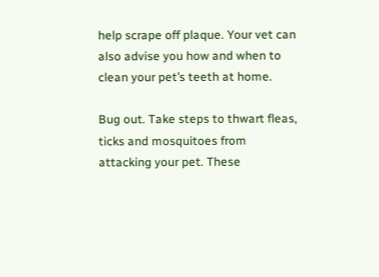help scrape off plaque. Your vet can also advise you how and when to clean your pet’s teeth at home.

Bug out. Take steps to thwart fleas, ticks and mosquitoes from attacking your pet. These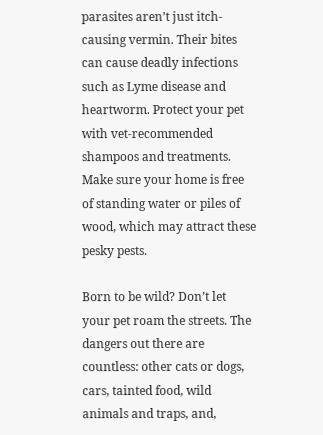parasites aren’t just itch-causing vermin. Their bites can cause deadly infections such as Lyme disease and heartworm. Protect your pet with vet-recommended shampoos and treatments. Make sure your home is free of standing water or piles of wood, which may attract these pesky pests.

Born to be wild? Don’t let your pet roam the streets. The dangers out there are countless: other cats or dogs, cars, tainted food, wild animals and traps, and,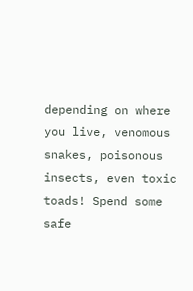depending on where you live, venomous snakes, poisonous insects, even toxic toads! Spend some safe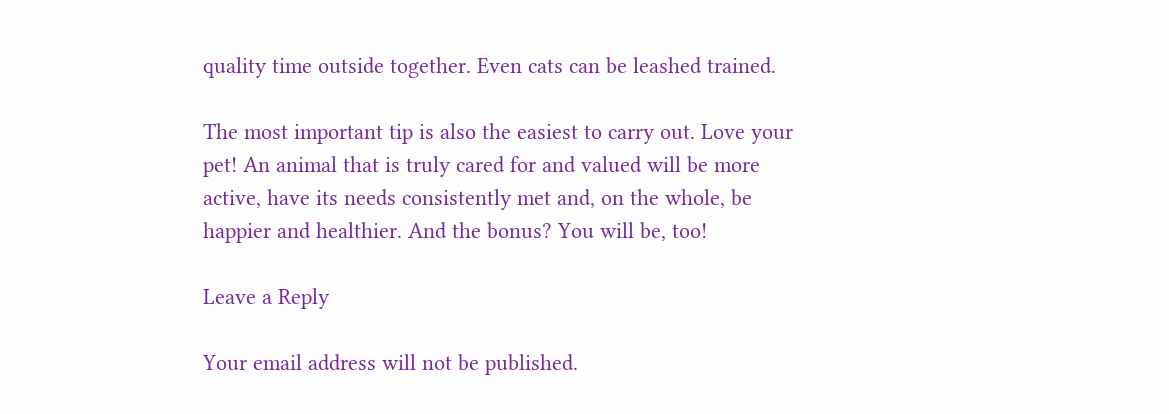quality time outside together. Even cats can be leashed trained.

The most important tip is also the easiest to carry out. Love your pet! An animal that is truly cared for and valued will be more active, have its needs consistently met and, on the whole, be happier and healthier. And the bonus? You will be, too!

Leave a Reply

Your email address will not be published.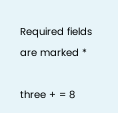Required fields are marked *

three + = 8